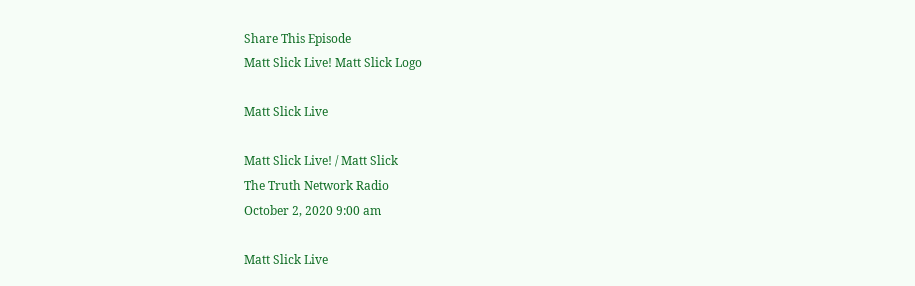Share This Episode
Matt Slick Live! Matt Slick Logo

Matt Slick Live

Matt Slick Live! / Matt Slick
The Truth Network Radio
October 2, 2020 9:00 am

Matt Slick Live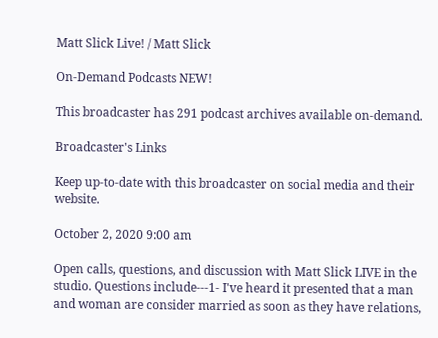Matt Slick Live! / Matt Slick

On-Demand Podcasts NEW!

This broadcaster has 291 podcast archives available on-demand.

Broadcaster's Links

Keep up-to-date with this broadcaster on social media and their website.

October 2, 2020 9:00 am

Open calls, questions, and discussion with Matt Slick LIVE in the studio. Questions include---1- I've heard it presented that a man and woman are consider married as soon as they have relations,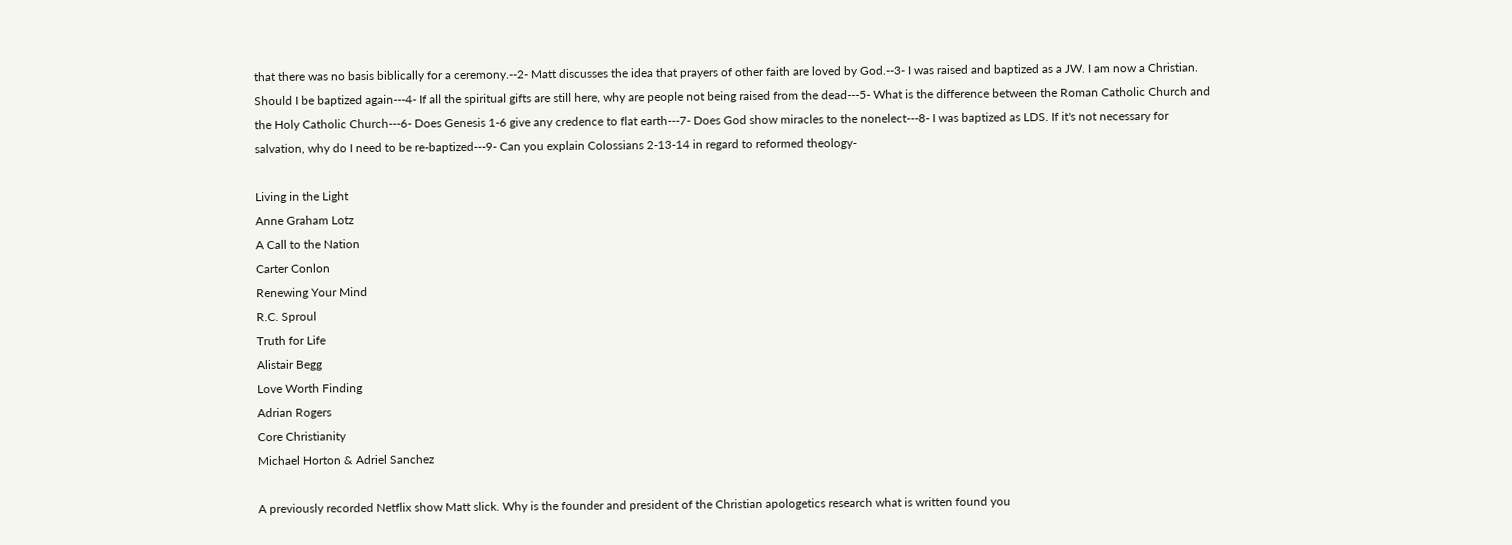that there was no basis biblically for a ceremony.--2- Matt discusses the idea that prayers of other faith are loved by God.--3- I was raised and baptized as a JW. I am now a Christian. Should I be baptized again---4- If all the spiritual gifts are still here, why are people not being raised from the dead---5- What is the difference between the Roman Catholic Church and the Holy Catholic Church---6- Does Genesis 1-6 give any credence to flat earth---7- Does God show miracles to the nonelect---8- I was baptized as LDS. If it's not necessary for salvation, why do I need to be re-baptized---9- Can you explain Colossians 2-13-14 in regard to reformed theology-

Living in the Light
Anne Graham Lotz
A Call to the Nation
Carter Conlon
Renewing Your Mind
R.C. Sproul
Truth for Life
Alistair Begg
Love Worth Finding
Adrian Rogers
Core Christianity
Michael Horton & Adriel Sanchez

A previously recorded Netflix show Matt slick. Why is the founder and president of the Christian apologetics research what is written found you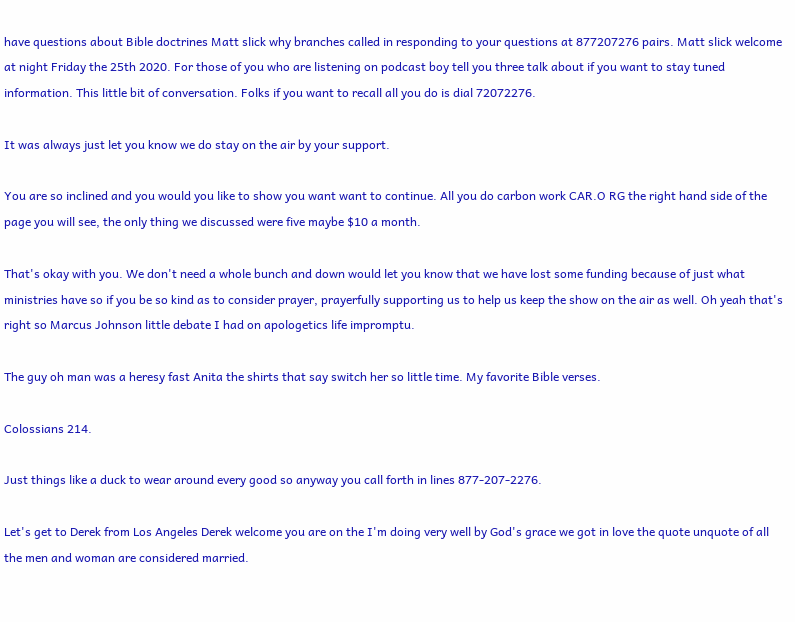have questions about Bible doctrines Matt slick why branches called in responding to your questions at 877207276 pairs. Matt slick welcome at night Friday the 25th 2020. For those of you who are listening on podcast boy tell you three talk about if you want to stay tuned information. This little bit of conversation. Folks if you want to recall all you do is dial 72072276.

It was always just let you know we do stay on the air by your support.

You are so inclined and you would you like to show you want want to continue. All you do carbon work CAR.O RG the right hand side of the page you will see, the only thing we discussed were five maybe $10 a month.

That's okay with you. We don't need a whole bunch and down would let you know that we have lost some funding because of just what ministries have so if you be so kind as to consider prayer, prayerfully supporting us to help us keep the show on the air as well. Oh yeah that's right so Marcus Johnson little debate I had on apologetics life impromptu.

The guy oh man was a heresy fast Anita the shirts that say switch her so little time. My favorite Bible verses.

Colossians 214.

Just things like a duck to wear around every good so anyway you call forth in lines 877-207-2276.

Let's get to Derek from Los Angeles Derek welcome you are on the I'm doing very well by God's grace we got in love the quote unquote of all the men and woman are considered married.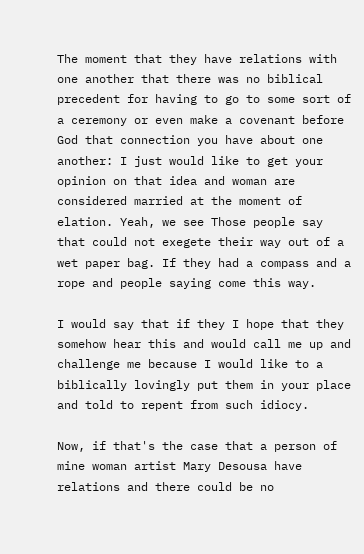The moment that they have relations with one another that there was no biblical precedent for having to go to some sort of a ceremony or even make a covenant before God that connection you have about one another: I just would like to get your opinion on that idea and woman are considered married at the moment of elation. Yeah, we see Those people say that could not exegete their way out of a wet paper bag. If they had a compass and a rope and people saying come this way.

I would say that if they I hope that they somehow hear this and would call me up and challenge me because I would like to a biblically lovingly put them in your place and told to repent from such idiocy.

Now, if that's the case that a person of mine woman artist Mary Desousa have relations and there could be no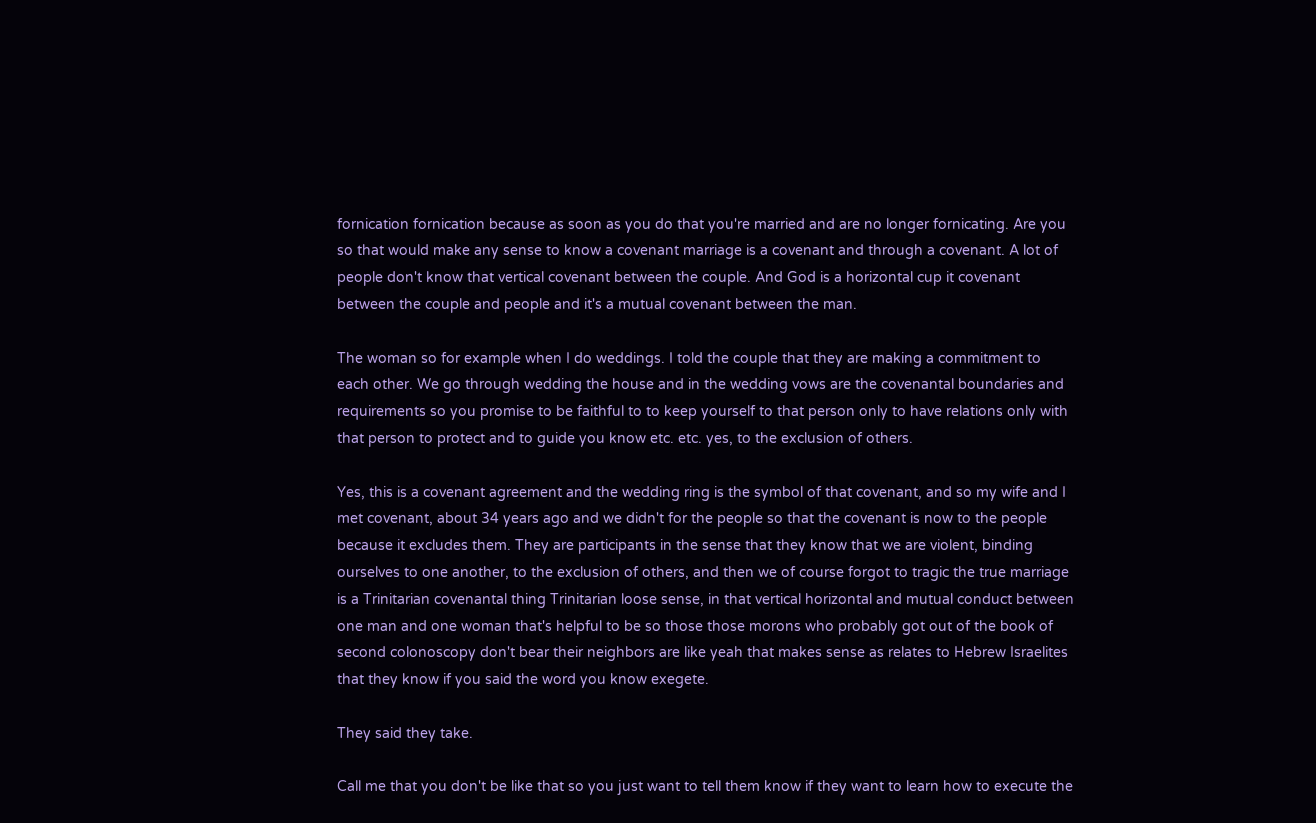fornication fornication because as soon as you do that you're married and are no longer fornicating. Are you so that would make any sense to know a covenant marriage is a covenant and through a covenant. A lot of people don't know that vertical covenant between the couple. And God is a horizontal cup it covenant between the couple and people and it's a mutual covenant between the man.

The woman so for example when I do weddings. I told the couple that they are making a commitment to each other. We go through wedding the house and in the wedding vows are the covenantal boundaries and requirements so you promise to be faithful to to keep yourself to that person only to have relations only with that person to protect and to guide you know etc. etc. yes, to the exclusion of others.

Yes, this is a covenant agreement and the wedding ring is the symbol of that covenant, and so my wife and I met covenant, about 34 years ago and we didn't for the people so that the covenant is now to the people because it excludes them. They are participants in the sense that they know that we are violent, binding ourselves to one another, to the exclusion of others, and then we of course forgot to tragic the true marriage is a Trinitarian covenantal thing Trinitarian loose sense, in that vertical horizontal and mutual conduct between one man and one woman that's helpful to be so those those morons who probably got out of the book of second colonoscopy don't bear their neighbors are like yeah that makes sense as relates to Hebrew Israelites that they know if you said the word you know exegete.

They said they take.

Call me that you don't be like that so you just want to tell them know if they want to learn how to execute the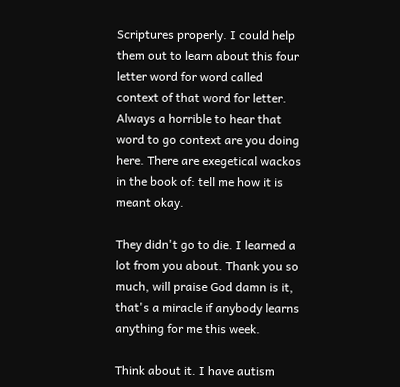Scriptures properly. I could help them out to learn about this four letter word for word called context of that word for letter. Always a horrible to hear that word to go context are you doing here. There are exegetical wackos in the book of: tell me how it is meant okay.

They didn't go to die. I learned a lot from you about. Thank you so much, will praise God damn is it, that's a miracle if anybody learns anything for me this week.

Think about it. I have autism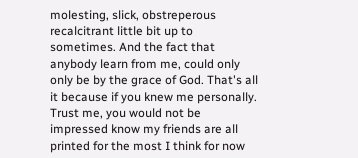molesting, slick, obstreperous recalcitrant little bit up to sometimes. And the fact that anybody learn from me, could only only be by the grace of God. That's all it because if you knew me personally. Trust me, you would not be impressed know my friends are all printed for the most I think for now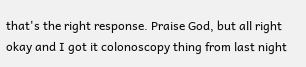that's the right response. Praise God, but all right okay and I got it colonoscopy thing from last night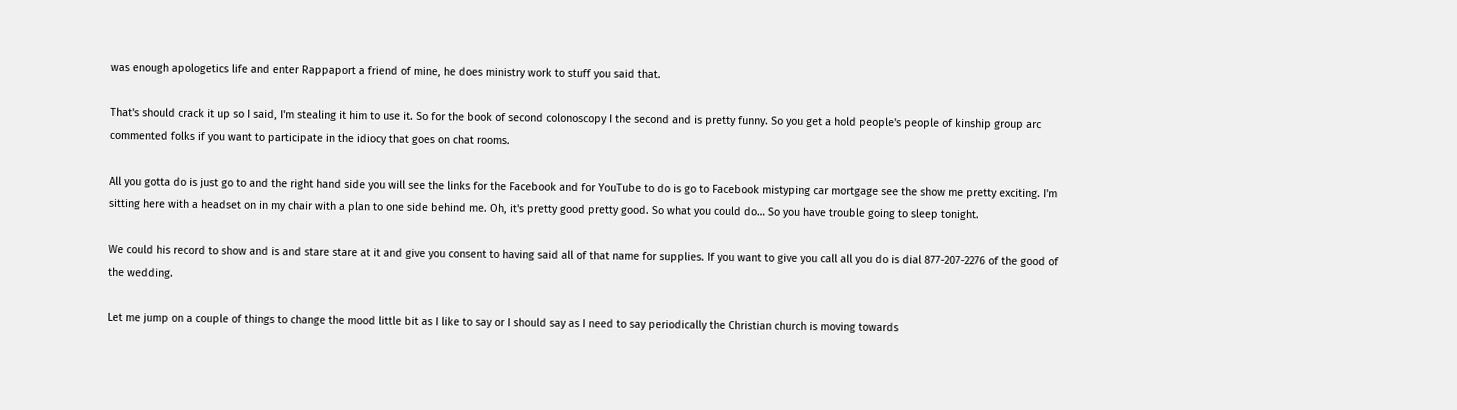was enough apologetics life and enter Rappaport a friend of mine, he does ministry work to stuff you said that.

That's should crack it up so I said, I'm stealing it him to use it. So for the book of second colonoscopy I the second and is pretty funny. So you get a hold people's people of kinship group arc commented folks if you want to participate in the idiocy that goes on chat rooms.

All you gotta do is just go to and the right hand side you will see the links for the Facebook and for YouTube to do is go to Facebook mistyping car mortgage see the show me pretty exciting. I'm sitting here with a headset on in my chair with a plan to one side behind me. Oh, it's pretty good pretty good. So what you could do… So you have trouble going to sleep tonight.

We could his record to show and is and stare stare at it and give you consent to having said all of that name for supplies. If you want to give you call all you do is dial 877-207-2276 of the good of the wedding.

Let me jump on a couple of things to change the mood little bit as I like to say or I should say as I need to say periodically the Christian church is moving towards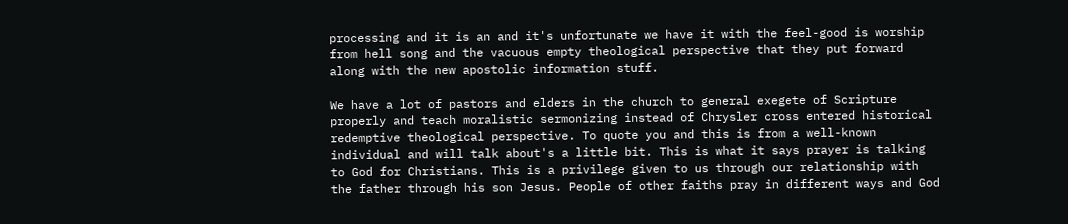processing and it is an and it's unfortunate we have it with the feel-good is worship from hell song and the vacuous empty theological perspective that they put forward along with the new apostolic information stuff.

We have a lot of pastors and elders in the church to general exegete of Scripture properly and teach moralistic sermonizing instead of Chrysler cross entered historical redemptive theological perspective. To quote you and this is from a well-known individual and will talk about's a little bit. This is what it says prayer is talking to God for Christians. This is a privilege given to us through our relationship with the father through his son Jesus. People of other faiths pray in different ways and God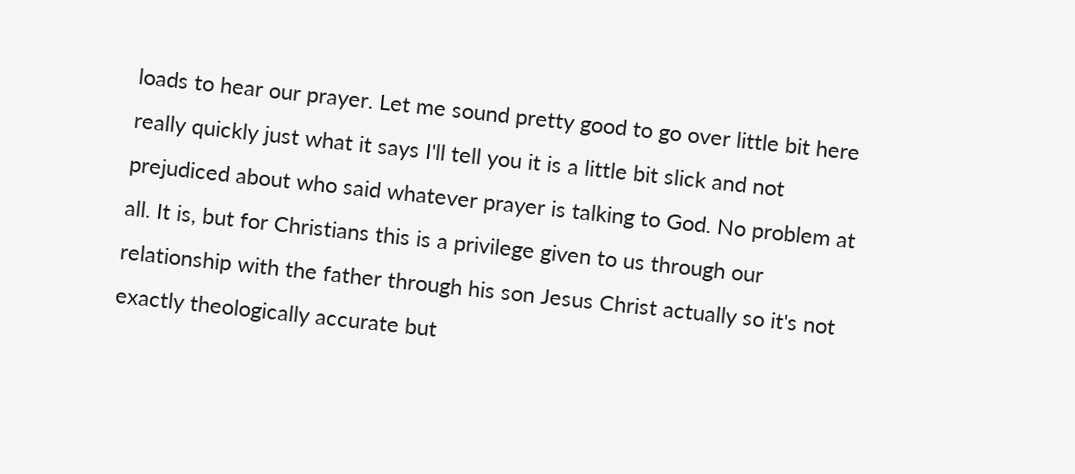loads to hear our prayer. Let me sound pretty good to go over little bit here really quickly just what it says I'll tell you it is a little bit slick and not prejudiced about who said whatever prayer is talking to God. No problem at all. It is, but for Christians this is a privilege given to us through our relationship with the father through his son Jesus Christ actually so it's not exactly theologically accurate but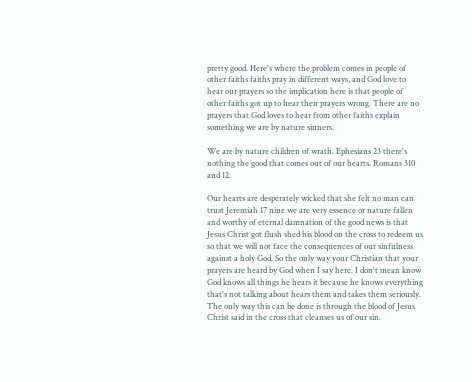pretty good. Here's where the problem comes in people of other faiths faiths pray in different ways, and God love to hear our prayers so the implication here is that people of other faiths got up to hear their prayers wrong. There are no prayers that God loves to hear from other faiths explain something we are by nature sinners.

We are by nature children of wrath. Ephesians 23 there's nothing the good that comes out of our hearts. Romans 310 and 12.

Our hearts are desperately wicked that she felt no man can trust Jeremiah 17 nine we are very essence or nature fallen and worthy of eternal damnation of the good news is that Jesus Christ got flush shed his blood on the cross to redeem us so that we will not face the consequences of our sinfulness against a holy God. So the only way your Christian that your prayers are heard by God when I say here. I don't mean know God knows all things he hears it because he knows everything that's not talking about hears them and takes them seriously. The only way this can be done is through the blood of Jesus Christ said in the cross that cleanses us of our sin.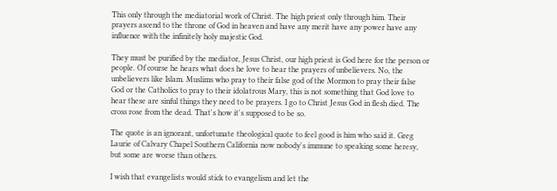This only through the mediatorial work of Christ. The high priest only through him. Their prayers ascend to the throne of God in heaven and have any merit have any power have any influence with the infinitely holy majestic God.

They must be purified by the mediator, Jesus Christ, our high priest is God here for the person or people. Of course he hears what does he love to hear the prayers of unbelievers. No, the unbelievers like Islam. Muslims who pray to their false god of the Mormon to pray their false God or the Catholics to pray to their idolatrous Mary, this is not something that God love to hear these are sinful things they need to be prayers. I go to Christ Jesus God in flesh died. The cross rose from the dead. That's how it's supposed to be so.

The quote is an ignorant, unfortunate theological quote to feel good is him who said it. Greg Laurie of Calvary Chapel Southern California now nobody's immune to speaking some heresy, but some are worse than others.

I wish that evangelists would stick to evangelism and let the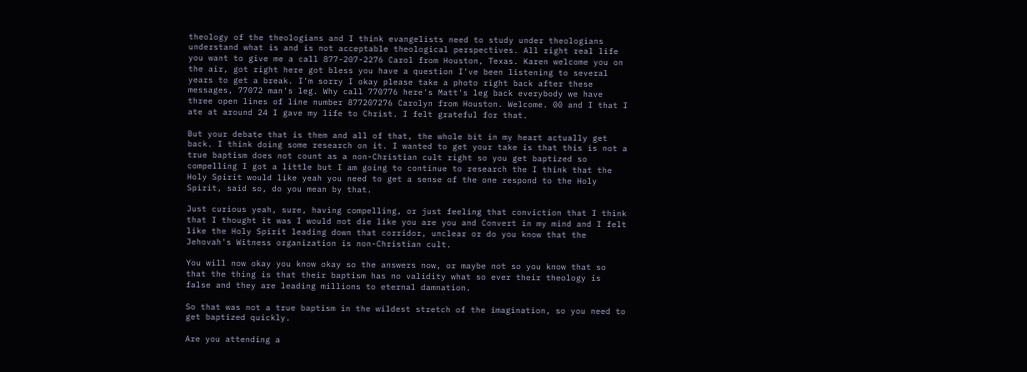theology of the theologians and I think evangelists need to study under theologians understand what is and is not acceptable theological perspectives. All right real life you want to give me a call 877-207-2276 Carol from Houston, Texas. Karen welcome you on the air, got right here got bless you have a question I've been listening to several years to get a break. I'm sorry I okay please take a photo right back after these messages, 77072 man's leg. Why call 770776 here's Matt's leg back everybody we have three open lines of line number 877207276 Carolyn from Houston. Welcome. 00 and I that I ate at around 24 I gave my life to Christ. I felt grateful for that.

But your debate that is them and all of that, the whole bit in my heart actually get back. I think doing some research on it. I wanted to get your take is that this is not a true baptism does not count as a non-Christian cult right so you get baptized so compelling I got a little but I am going to continue to research the I think that the Holy Spirit would like yeah you need to get a sense of the one respond to the Holy Spirit, said so, do you mean by that.

Just curious yeah, sure, having compelling, or just feeling that conviction that I think that I thought it was I would not die like you are you and Convert in my mind and I felt like the Holy Spirit leading down that corridor, unclear or do you know that the Jehovah's Witness organization is non-Christian cult.

You will now okay you know okay so the answers now, or maybe not so you know that so that the thing is that their baptism has no validity what so ever their theology is false and they are leading millions to eternal damnation.

So that was not a true baptism in the wildest stretch of the imagination, so you need to get baptized quickly.

Are you attending a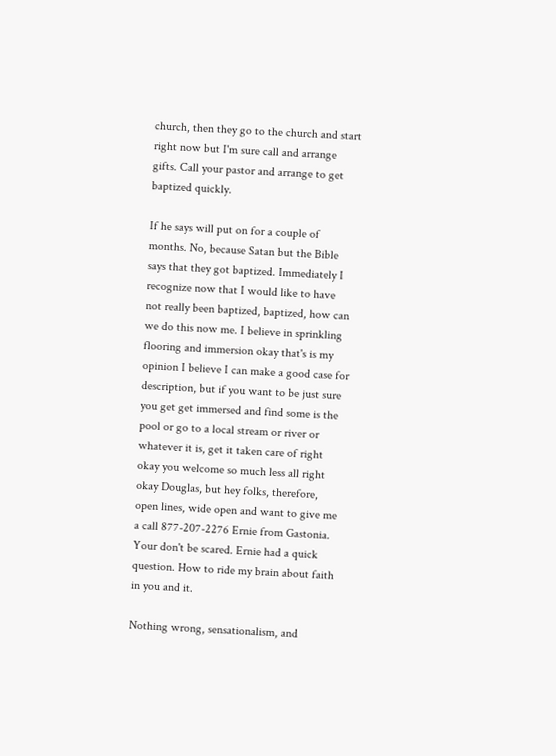church, then they go to the church and start right now but I'm sure call and arrange gifts. Call your pastor and arrange to get baptized quickly.

If he says will put on for a couple of months. No, because Satan but the Bible says that they got baptized. Immediately I recognize now that I would like to have not really been baptized, baptized, how can we do this now me. I believe in sprinkling flooring and immersion okay that's is my opinion I believe I can make a good case for description, but if you want to be just sure you get get immersed and find some is the pool or go to a local stream or river or whatever it is, get it taken care of right okay you welcome so much less all right okay Douglas, but hey folks, therefore, open lines, wide open and want to give me a call 877-207-2276 Ernie from Gastonia. Your don't be scared. Ernie had a quick question. How to ride my brain about faith in you and it.

Nothing wrong, sensationalism, and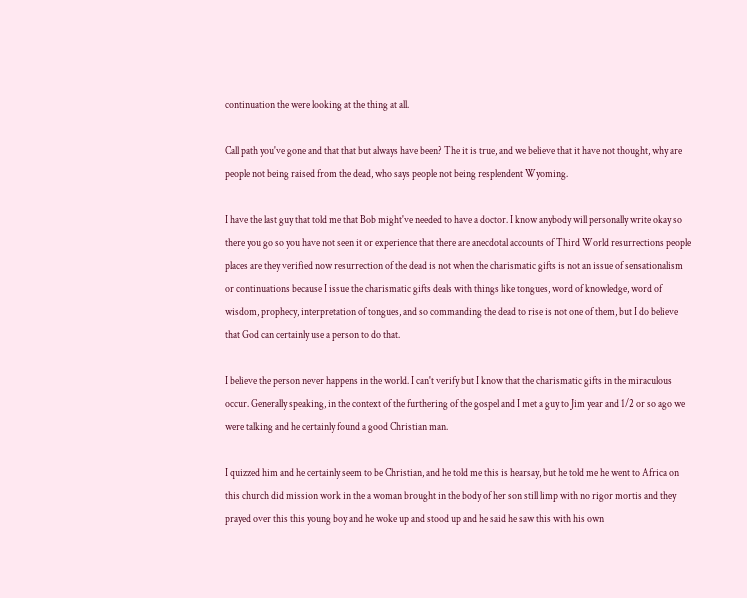continuation the were looking at the thing at all.

Call path you've gone and that that but always have been? The it is true, and we believe that it have not thought, why are people not being raised from the dead, who says people not being resplendent Wyoming.

I have the last guy that told me that Bob might've needed to have a doctor. I know anybody will personally write okay so there you go so you have not seen it or experience that there are anecdotal accounts of Third World resurrections people places are they verified now resurrection of the dead is not when the charismatic gifts is not an issue of sensationalism or continuations because I issue the charismatic gifts deals with things like tongues, word of knowledge, word of wisdom, prophecy, interpretation of tongues, and so commanding the dead to rise is not one of them, but I do believe that God can certainly use a person to do that.

I believe the person never happens in the world. I can't verify but I know that the charismatic gifts in the miraculous occur. Generally speaking, in the context of the furthering of the gospel and I met a guy to Jim year and 1/2 or so ago we were talking and he certainly found a good Christian man.

I quizzed him and he certainly seem to be Christian, and he told me this is hearsay, but he told me he went to Africa on this church did mission work in the a woman brought in the body of her son still limp with no rigor mortis and they prayed over this this young boy and he woke up and stood up and he said he saw this with his own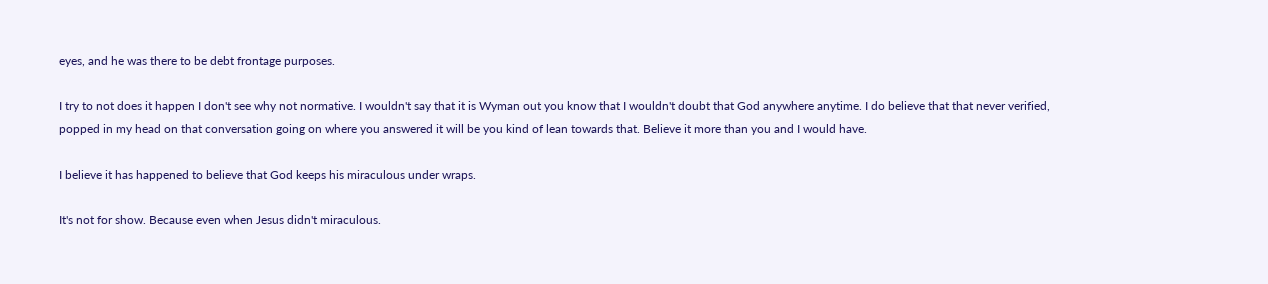eyes, and he was there to be debt frontage purposes.

I try to not does it happen I don't see why not normative. I wouldn't say that it is Wyman out you know that I wouldn't doubt that God anywhere anytime. I do believe that that never verified, popped in my head on that conversation going on where you answered it will be you kind of lean towards that. Believe it more than you and I would have.

I believe it has happened to believe that God keeps his miraculous under wraps.

It's not for show. Because even when Jesus didn't miraculous.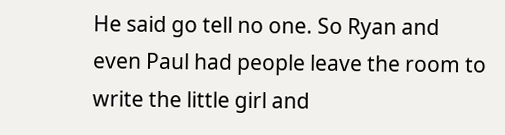He said go tell no one. So Ryan and even Paul had people leave the room to write the little girl and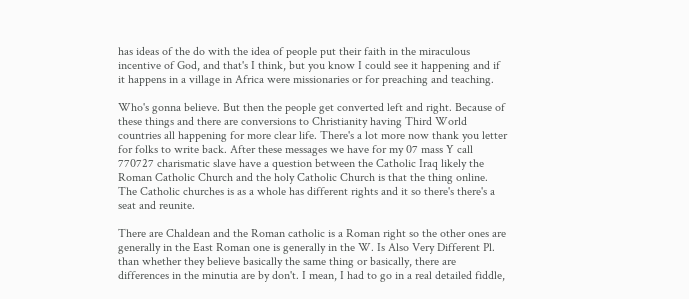has ideas of the do with the idea of people put their faith in the miraculous incentive of God, and that's I think, but you know I could see it happening and if it happens in a village in Africa were missionaries or for preaching and teaching.

Who's gonna believe. But then the people get converted left and right. Because of these things and there are conversions to Christianity having Third World countries all happening for more clear life. There's a lot more now thank you letter for folks to write back. After these messages we have for my 07 mass Y call 770727 charismatic slave have a question between the Catholic Iraq likely the Roman Catholic Church and the holy Catholic Church is that the thing online. The Catholic churches is as a whole has different rights and it so there's there's a seat and reunite.

There are Chaldean and the Roman catholic is a Roman right so the other ones are generally in the East Roman one is generally in the W. Is Also Very Different Pl. than whether they believe basically the same thing or basically, there are differences in the minutia are by don't. I mean, I had to go in a real detailed fiddle,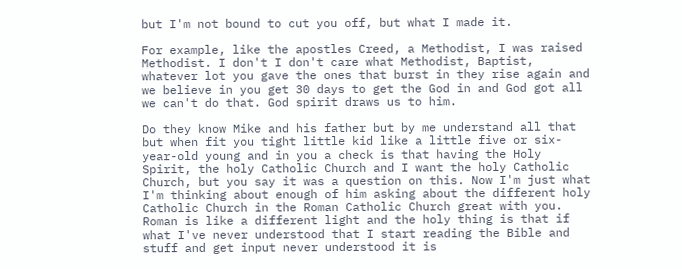but I'm not bound to cut you off, but what I made it.

For example, like the apostles Creed, a Methodist, I was raised Methodist. I don't I don't care what Methodist, Baptist, whatever lot you gave the ones that burst in they rise again and we believe in you get 30 days to get the God in and God got all we can't do that. God spirit draws us to him.

Do they know Mike and his father but by me understand all that but when fit you tight little kid like a little five or six-year-old young and in you a check is that having the Holy Spirit, the holy Catholic Church and I want the holy Catholic Church, but you say it was a question on this. Now I'm just what I'm thinking about enough of him asking about the different holy Catholic Church in the Roman Catholic Church great with you. Roman is like a different light and the holy thing is that if what I've never understood that I start reading the Bible and stuff and get input never understood it is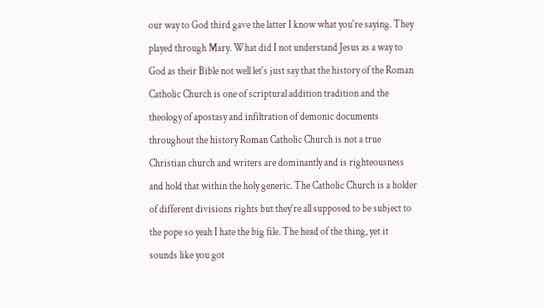our way to God third gave the latter I know what you're saying. They played through Mary. What did I not understand Jesus as a way to God as their Bible not well let's just say that the history of the Roman Catholic Church is one of scriptural addition tradition and the theology of apostasy and infiltration of demonic documents throughout the history Roman Catholic Church is not a true Christian church and writers are dominantly and is righteousness and hold that within the holy generic. The Catholic Church is a holder of different divisions rights but they're all supposed to be subject to the pope so yeah I hate the big file. The head of the thing, yet it sounds like you got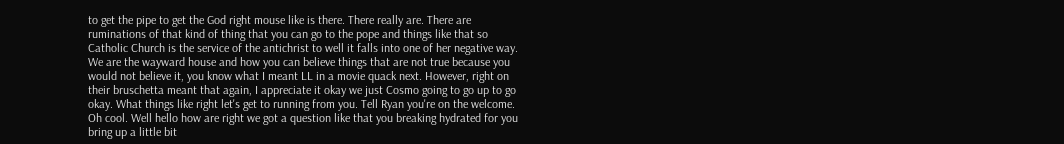to get the pipe to get the God right mouse like is there. There really are. There are ruminations of that kind of thing that you can go to the pope and things like that so Catholic Church is the service of the antichrist to well it falls into one of her negative way. We are the wayward house and how you can believe things that are not true because you would not believe it, you know what I meant LL in a movie quack next. However, right on their bruschetta meant that again, I appreciate it okay we just Cosmo going to go up to go okay. What things like right let's get to running from you. Tell Ryan you're on the welcome. Oh cool. Well hello how are right we got a question like that you breaking hydrated for you bring up a little bit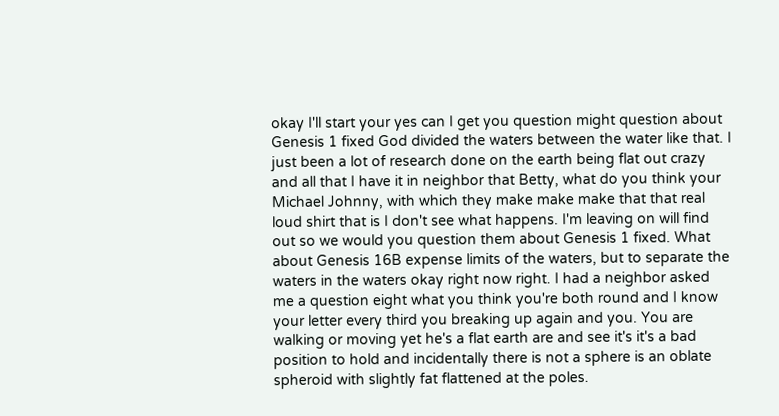okay I'll start your yes can I get you question might question about Genesis 1 fixed God divided the waters between the water like that. I just been a lot of research done on the earth being flat out crazy and all that I have it in neighbor that Betty, what do you think your Michael Johnny, with which they make make make that that real loud shirt that is I don't see what happens. I'm leaving on will find out so we would you question them about Genesis 1 fixed. What about Genesis 16B expense limits of the waters, but to separate the waters in the waters okay right now right. I had a neighbor asked me a question eight what you think you're both round and I know your letter every third you breaking up again and you. You are walking or moving yet he's a flat earth are and see it's it's a bad position to hold and incidentally there is not a sphere is an oblate spheroid with slightly fat flattened at the poles.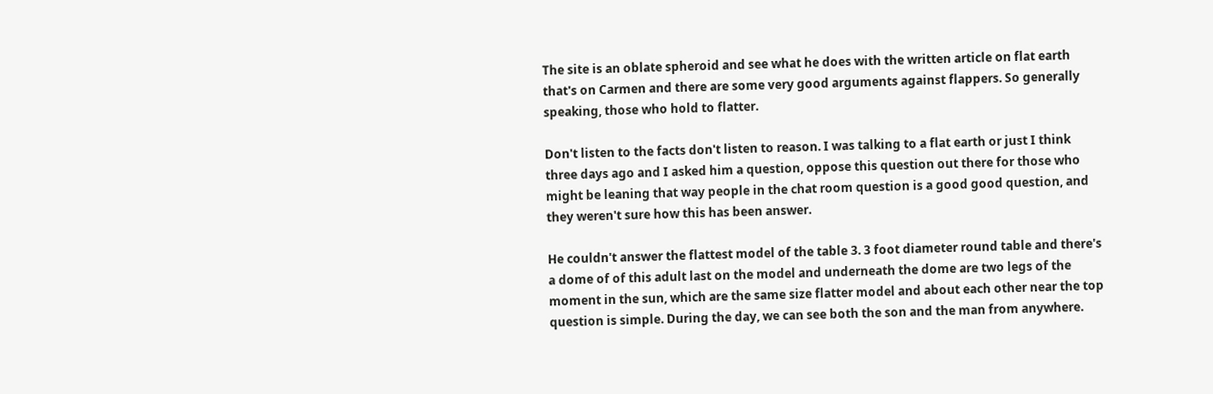The site is an oblate spheroid and see what he does with the written article on flat earth that's on Carmen and there are some very good arguments against flappers. So generally speaking, those who hold to flatter.

Don't listen to the facts don't listen to reason. I was talking to a flat earth or just I think three days ago and I asked him a question, oppose this question out there for those who might be leaning that way people in the chat room question is a good good question, and they weren't sure how this has been answer.

He couldn't answer the flattest model of the table 3. 3 foot diameter round table and there's a dome of of this adult last on the model and underneath the dome are two legs of the moment in the sun, which are the same size flatter model and about each other near the top question is simple. During the day, we can see both the son and the man from anywhere.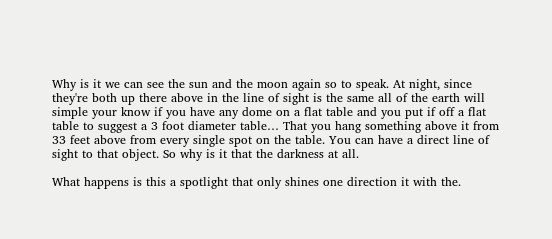Why is it we can see the sun and the moon again so to speak. At night, since they're both up there above in the line of sight is the same all of the earth will simple your know if you have any dome on a flat table and you put if off a flat table to suggest a 3 foot diameter table… That you hang something above it from 33 feet above from every single spot on the table. You can have a direct line of sight to that object. So why is it that the darkness at all.

What happens is this a spotlight that only shines one direction it with the.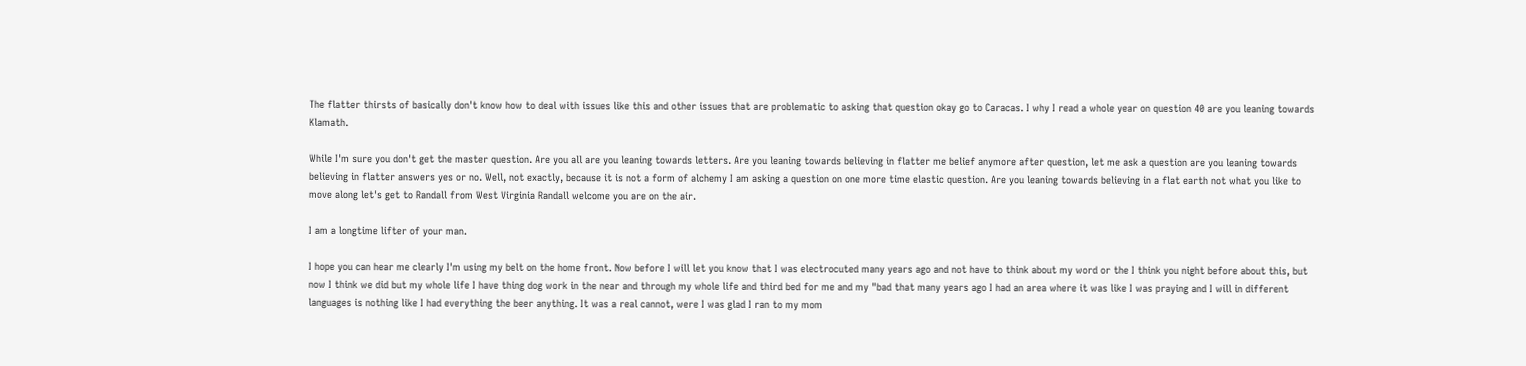The flatter thirsts of basically don't know how to deal with issues like this and other issues that are problematic to asking that question okay go to Caracas. I why I read a whole year on question 40 are you leaning towards Klamath.

While I'm sure you don't get the master question. Are you all are you leaning towards letters. Are you leaning towards believing in flatter me belief anymore after question, let me ask a question are you leaning towards believing in flatter answers yes or no. Well, not exactly, because it is not a form of alchemy I am asking a question on one more time elastic question. Are you leaning towards believing in a flat earth not what you like to move along let's get to Randall from West Virginia Randall welcome you are on the air.

I am a longtime lifter of your man.

I hope you can hear me clearly I'm using my belt on the home front. Now before I will let you know that I was electrocuted many years ago and not have to think about my word or the I think you night before about this, but now I think we did but my whole life I have thing dog work in the near and through my whole life and third bed for me and my "bad that many years ago I had an area where it was like I was praying and I will in different languages is nothing like I had everything the beer anything. It was a real cannot, were I was glad I ran to my mom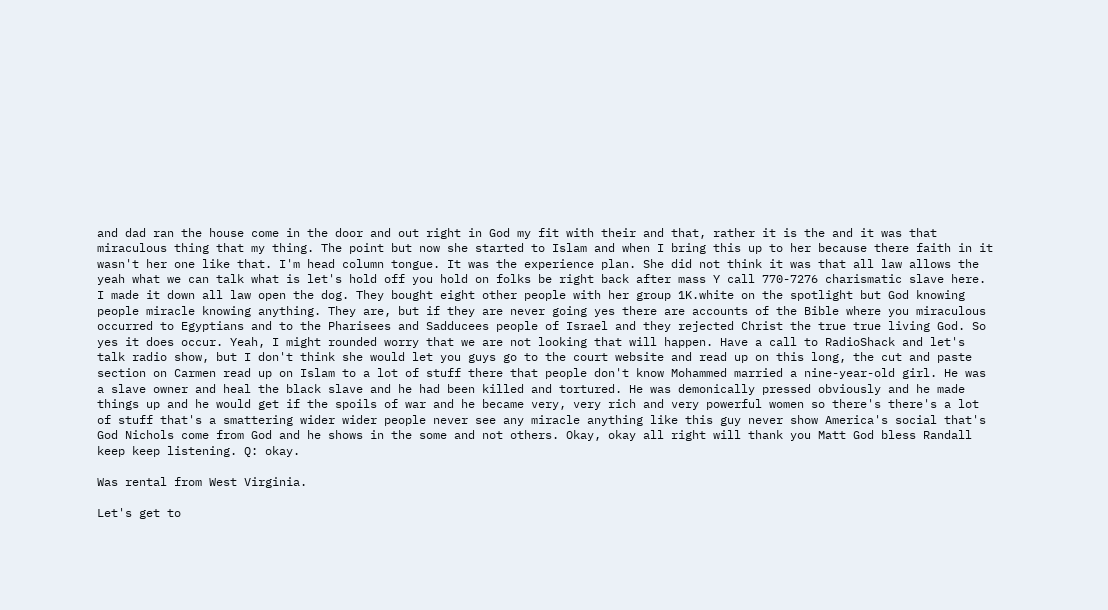and dad ran the house come in the door and out right in God my fit with their and that, rather it is the and it was that miraculous thing that my thing. The point but now she started to Islam and when I bring this up to her because there faith in it wasn't her one like that. I'm head column tongue. It was the experience plan. She did not think it was that all law allows the yeah what we can talk what is let's hold off you hold on folks be right back after mass Y call 770-7276 charismatic slave here. I made it down all law open the dog. They bought eight other people with her group 1K.white on the spotlight but God knowing people miracle knowing anything. They are, but if they are never going yes there are accounts of the Bible where you miraculous occurred to Egyptians and to the Pharisees and Sadducees people of Israel and they rejected Christ the true true living God. So yes it does occur. Yeah, I might rounded worry that we are not looking that will happen. Have a call to RadioShack and let's talk radio show, but I don't think she would let you guys go to the court website and read up on this long, the cut and paste section on Carmen read up on Islam to a lot of stuff there that people don't know Mohammed married a nine-year-old girl. He was a slave owner and heal the black slave and he had been killed and tortured. He was demonically pressed obviously and he made things up and he would get if the spoils of war and he became very, very rich and very powerful women so there's there's a lot of stuff that's a smattering wider wider people never see any miracle anything like this guy never show America's social that's God Nichols come from God and he shows in the some and not others. Okay, okay all right will thank you Matt God bless Randall keep keep listening. Q: okay.

Was rental from West Virginia.

Let's get to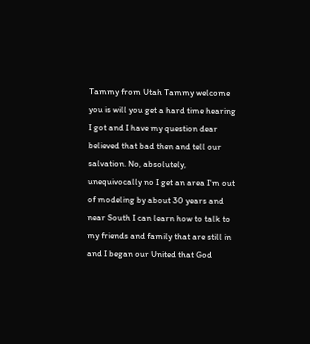Tammy from Utah Tammy welcome you is will you get a hard time hearing I got and I have my question dear believed that bad then and tell our salvation. No, absolutely, unequivocally no I get an area I'm out of modeling by about 30 years and near South I can learn how to talk to my friends and family that are still in and I began our United that God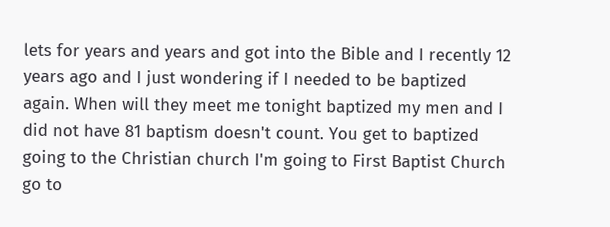lets for years and years and got into the Bible and I recently 12 years ago and I just wondering if I needed to be baptized again. When will they meet me tonight baptized my men and I did not have 81 baptism doesn't count. You get to baptized going to the Christian church I'm going to First Baptist Church go to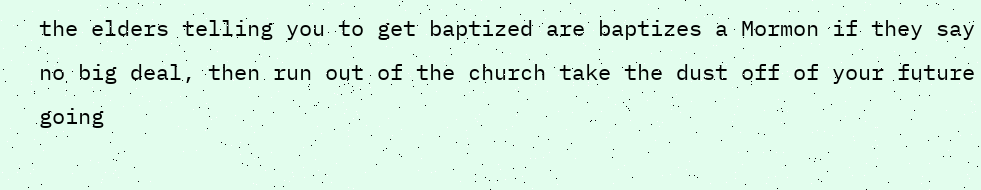the elders telling you to get baptized are baptizes a Mormon if they say no big deal, then run out of the church take the dust off of your future going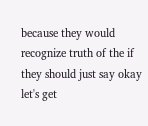because they would recognize truth of the if they should just say okay let's get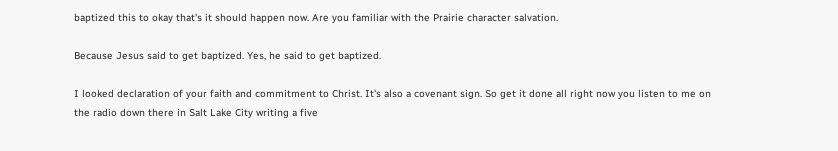baptized this to okay that's it should happen now. Are you familiar with the Prairie character salvation.

Because Jesus said to get baptized. Yes, he said to get baptized.

I looked declaration of your faith and commitment to Christ. It's also a covenant sign. So get it done all right now you listen to me on the radio down there in Salt Lake City writing a five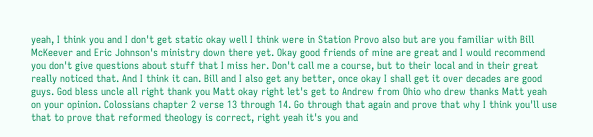yeah, I think you and I don't get static okay well I think were in Station Provo also but are you familiar with Bill McKeever and Eric Johnson's ministry down there yet. Okay good friends of mine are great and I would recommend you don't give questions about stuff that I miss her. Don't call me a course, but to their local and in their great really noticed that. And I think it can. Bill and I also get any better, once okay I shall get it over decades are good guys. God bless uncle all right thank you Matt okay right let's get to Andrew from Ohio who drew thanks Matt yeah on your opinion. Colossians chapter 2 verse 13 through 14. Go through that again and prove that why I think you'll use that to prove that reformed theology is correct, right yeah it's you and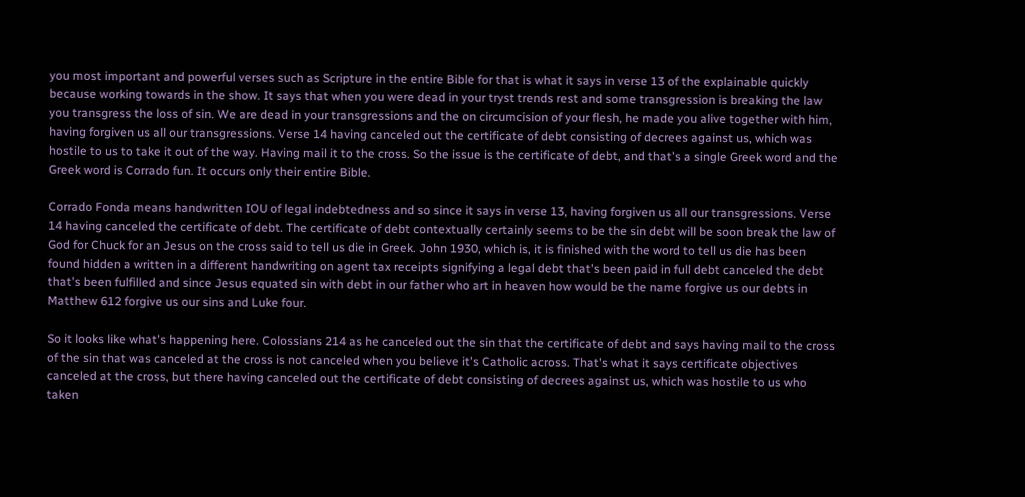you most important and powerful verses such as Scripture in the entire Bible for that is what it says in verse 13 of the explainable quickly because working towards in the show. It says that when you were dead in your tryst trends rest and some transgression is breaking the law you transgress the loss of sin. We are dead in your transgressions and the on circumcision of your flesh, he made you alive together with him, having forgiven us all our transgressions. Verse 14 having canceled out the certificate of debt consisting of decrees against us, which was hostile to us to take it out of the way. Having mail it to the cross. So the issue is the certificate of debt, and that's a single Greek word and the Greek word is Corrado fun. It occurs only their entire Bible.

Corrado Fonda means handwritten IOU of legal indebtedness and so since it says in verse 13, having forgiven us all our transgressions. Verse 14 having canceled the certificate of debt. The certificate of debt contextually certainly seems to be the sin debt will be soon break the law of God for Chuck for an Jesus on the cross said to tell us die in Greek. John 1930, which is, it is finished with the word to tell us die has been found hidden a written in a different handwriting on agent tax receipts signifying a legal debt that's been paid in full debt canceled the debt that's been fulfilled and since Jesus equated sin with debt in our father who art in heaven how would be the name forgive us our debts in Matthew 612 forgive us our sins and Luke four.

So it looks like what's happening here. Colossians 214 as he canceled out the sin that the certificate of debt and says having mail to the cross of the sin that was canceled at the cross is not canceled when you believe it's Catholic across. That's what it says certificate objectives canceled at the cross, but there having canceled out the certificate of debt consisting of decrees against us, which was hostile to us who taken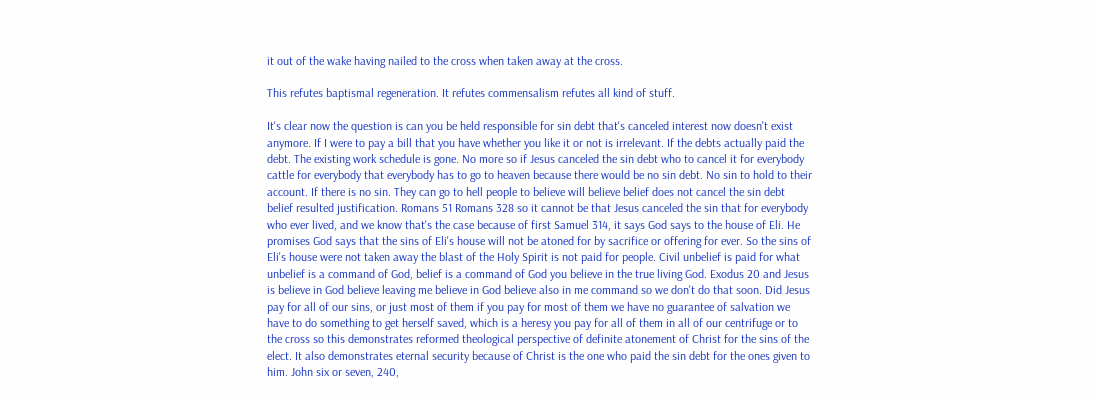it out of the wake having nailed to the cross when taken away at the cross.

This refutes baptismal regeneration. It refutes commensalism refutes all kind of stuff.

It's clear now the question is can you be held responsible for sin debt that's canceled interest now doesn't exist anymore. If I were to pay a bill that you have whether you like it or not is irrelevant. If the debts actually paid the debt. The existing work schedule is gone. No more so if Jesus canceled the sin debt who to cancel it for everybody cattle for everybody that everybody has to go to heaven because there would be no sin debt. No sin to hold to their account. If there is no sin. They can go to hell people to believe will believe belief does not cancel the sin debt belief resulted justification. Romans 51 Romans 328 so it cannot be that Jesus canceled the sin that for everybody who ever lived, and we know that's the case because of first Samuel 314, it says God says to the house of Eli. He promises God says that the sins of Eli's house will not be atoned for by sacrifice or offering for ever. So the sins of Eli's house were not taken away the blast of the Holy Spirit is not paid for people. Civil unbelief is paid for what unbelief is a command of God, belief is a command of God you believe in the true living God. Exodus 20 and Jesus is believe in God believe leaving me believe in God believe also in me command so we don't do that soon. Did Jesus pay for all of our sins, or just most of them if you pay for most of them we have no guarantee of salvation we have to do something to get herself saved, which is a heresy you pay for all of them in all of our centrifuge or to the cross so this demonstrates reformed theological perspective of definite atonement of Christ for the sins of the elect. It also demonstrates eternal security because of Christ is the one who paid the sin debt for the ones given to him. John six or seven, 240,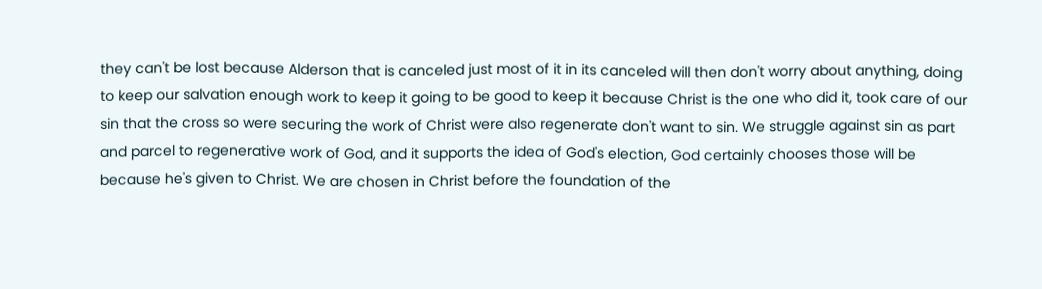they can't be lost because Alderson that is canceled just most of it in its canceled will then don't worry about anything, doing to keep our salvation enough work to keep it going to be good to keep it because Christ is the one who did it, took care of our sin that the cross so were securing the work of Christ were also regenerate don't want to sin. We struggle against sin as part and parcel to regenerative work of God, and it supports the idea of God's election, God certainly chooses those will be because he's given to Christ. We are chosen in Christ before the foundation of the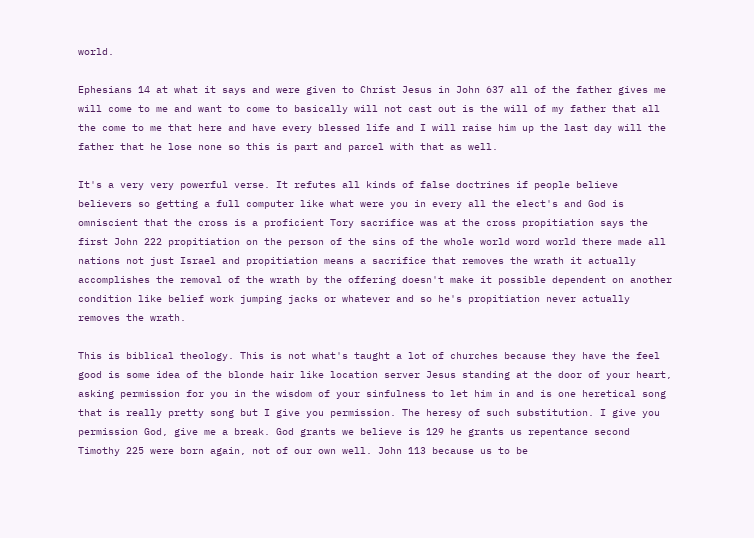world.

Ephesians 14 at what it says and were given to Christ Jesus in John 637 all of the father gives me will come to me and want to come to basically will not cast out is the will of my father that all the come to me that here and have every blessed life and I will raise him up the last day will the father that he lose none so this is part and parcel with that as well.

It's a very very powerful verse. It refutes all kinds of false doctrines if people believe believers so getting a full computer like what were you in every all the elect's and God is omniscient that the cross is a proficient Tory sacrifice was at the cross propitiation says the first John 222 propitiation on the person of the sins of the whole world word world there made all nations not just Israel and propitiation means a sacrifice that removes the wrath it actually accomplishes the removal of the wrath by the offering doesn't make it possible dependent on another condition like belief work jumping jacks or whatever and so he's propitiation never actually removes the wrath.

This is biblical theology. This is not what's taught a lot of churches because they have the feel good is some idea of the blonde hair like location server Jesus standing at the door of your heart, asking permission for you in the wisdom of your sinfulness to let him in and is one heretical song that is really pretty song but I give you permission. The heresy of such substitution. I give you permission God, give me a break. God grants we believe is 129 he grants us repentance second Timothy 225 were born again, not of our own well. John 113 because us to be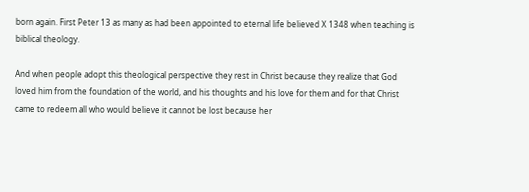born again. First Peter 13 as many as had been appointed to eternal life believed X 1348 when teaching is biblical theology.

And when people adopt this theological perspective they rest in Christ because they realize that God loved him from the foundation of the world, and his thoughts and his love for them and for that Christ came to redeem all who would believe it cannot be lost because her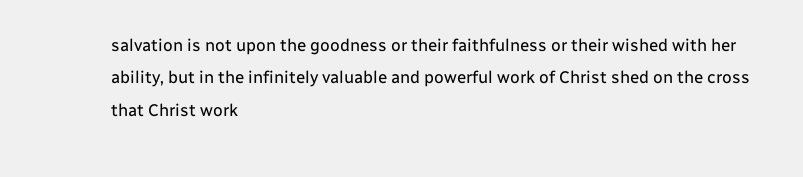salvation is not upon the goodness or their faithfulness or their wished with her ability, but in the infinitely valuable and powerful work of Christ shed on the cross that Christ work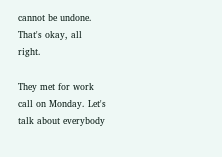cannot be undone. That's okay, all right.

They met for work call on Monday. Let's talk about everybody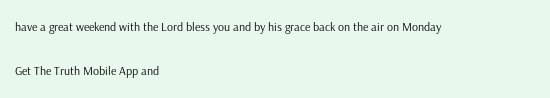have a great weekend with the Lord bless you and by his grace back on the air on Monday

Get The Truth Mobile App and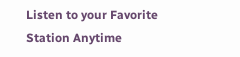Listen to your Favorite Station Anytime